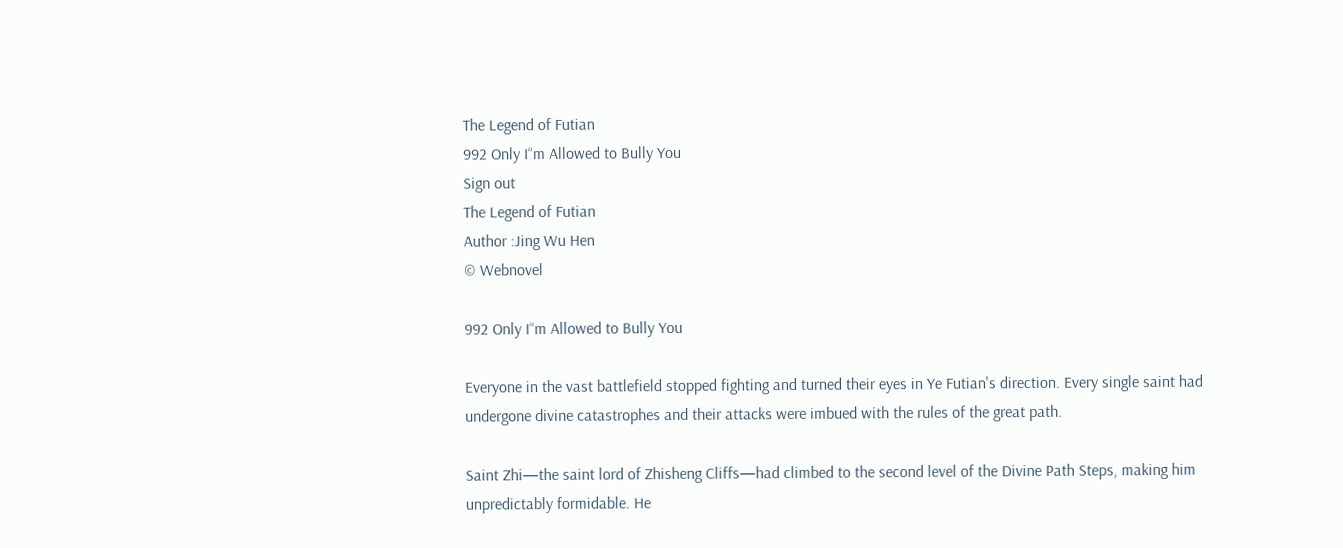The Legend of Futian
992 Only I“m Allowed to Bully You
Sign out
The Legend of Futian
Author :Jing Wu Hen
© Webnovel

992 Only I“m Allowed to Bully You

Everyone in the vast battlefield stopped fighting and turned their eyes in Ye Futian's direction. Every single saint had undergone divine catastrophes and their attacks were imbued with the rules of the great path.

Saint Zhi—the saint lord of Zhisheng Cliffs—had climbed to the second level of the Divine Path Steps, making him unpredictably formidable. He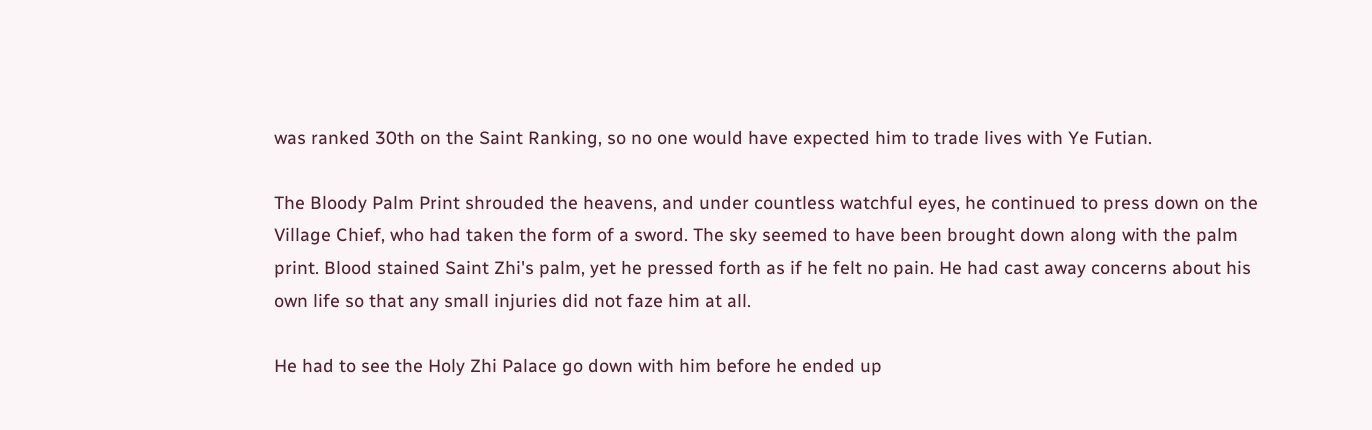was ranked 30th on the Saint Ranking, so no one would have expected him to trade lives with Ye Futian.

The Bloody Palm Print shrouded the heavens, and under countless watchful eyes, he continued to press down on the Village Chief, who had taken the form of a sword. The sky seemed to have been brought down along with the palm print. Blood stained Saint Zhi's palm, yet he pressed forth as if he felt no pain. He had cast away concerns about his own life so that any small injuries did not faze him at all.

He had to see the Holy Zhi Palace go down with him before he ended up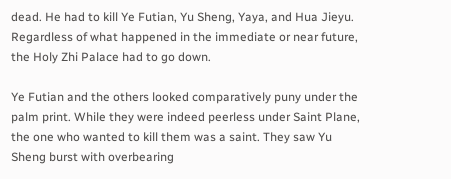dead. He had to kill Ye Futian, Yu Sheng, Yaya, and Hua Jieyu. Regardless of what happened in the immediate or near future, the Holy Zhi Palace had to go down.

Ye Futian and the others looked comparatively puny under the palm print. While they were indeed peerless under Saint Plane, the one who wanted to kill them was a saint. They saw Yu Sheng burst with overbearing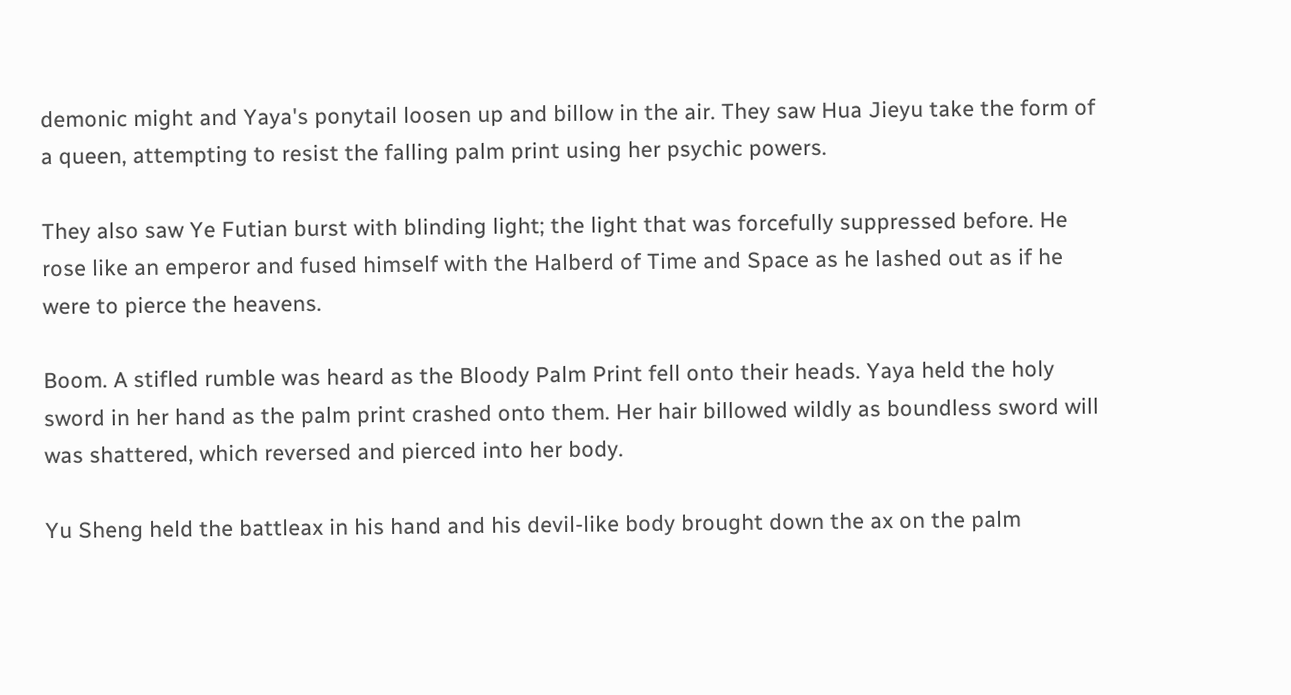demonic might and Yaya's ponytail loosen up and billow in the air. They saw Hua Jieyu take the form of a queen, attempting to resist the falling palm print using her psychic powers.

They also saw Ye Futian burst with blinding light; the light that was forcefully suppressed before. He rose like an emperor and fused himself with the Halberd of Time and Space as he lashed out as if he were to pierce the heavens.

Boom. A stifled rumble was heard as the Bloody Palm Print fell onto their heads. Yaya held the holy sword in her hand as the palm print crashed onto them. Her hair billowed wildly as boundless sword will was shattered, which reversed and pierced into her body.

Yu Sheng held the battleax in his hand and his devil-like body brought down the ax on the palm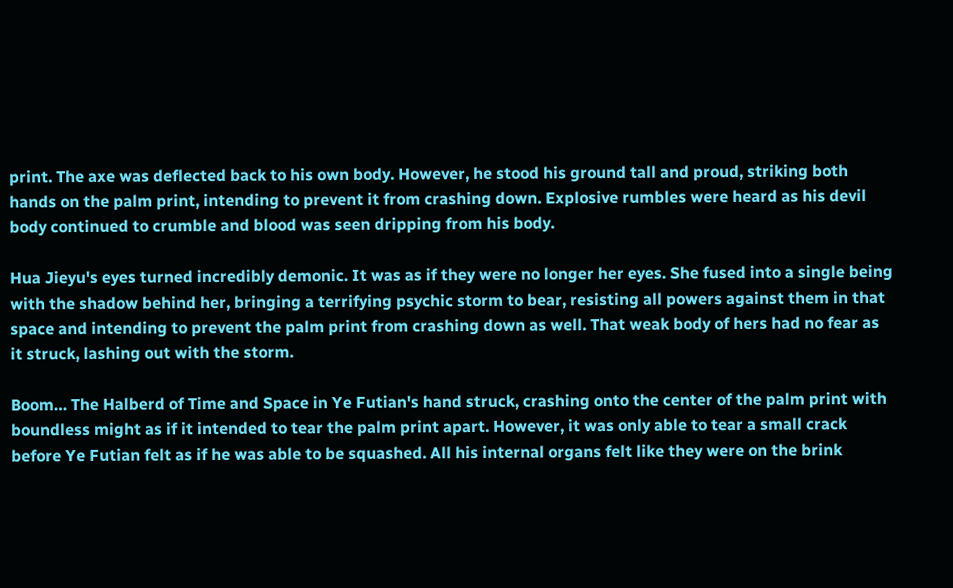print. The axe was deflected back to his own body. However, he stood his ground tall and proud, striking both hands on the palm print, intending to prevent it from crashing down. Explosive rumbles were heard as his devil body continued to crumble and blood was seen dripping from his body.

Hua Jieyu's eyes turned incredibly demonic. It was as if they were no longer her eyes. She fused into a single being with the shadow behind her, bringing a terrifying psychic storm to bear, resisting all powers against them in that space and intending to prevent the palm print from crashing down as well. That weak body of hers had no fear as it struck, lashing out with the storm.

Boom… The Halberd of Time and Space in Ye Futian's hand struck, crashing onto the center of the palm print with boundless might as if it intended to tear the palm print apart. However, it was only able to tear a small crack before Ye Futian felt as if he was able to be squashed. All his internal organs felt like they were on the brink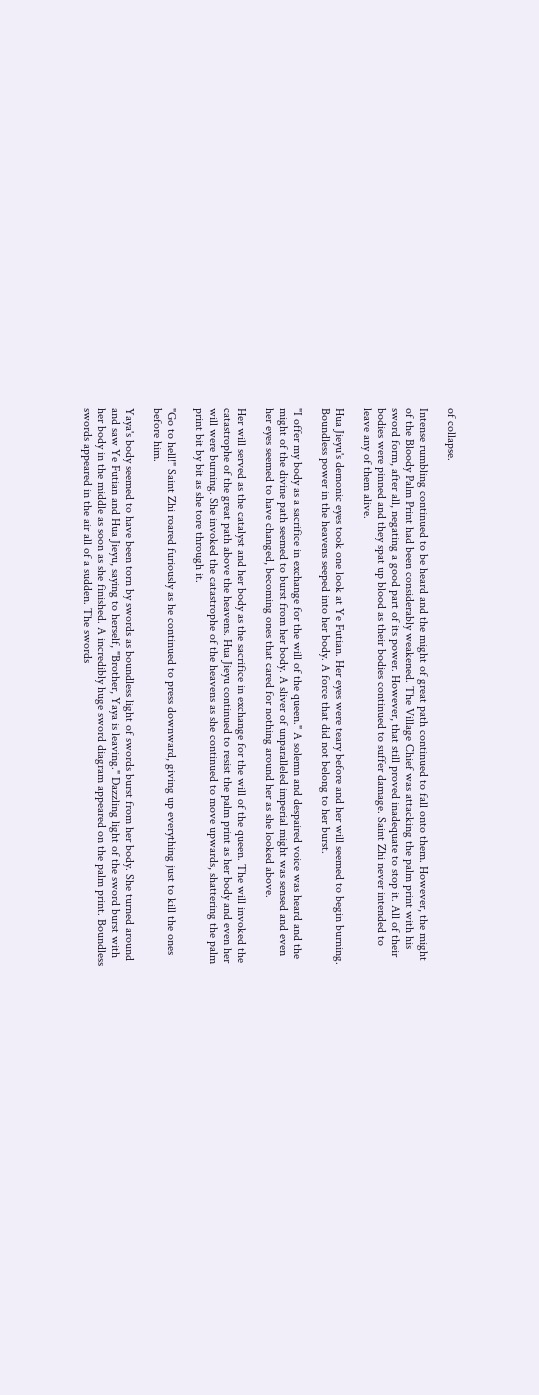of collapse.

Intense rumbling continued to be heard and the might of great path continued to fall onto them. However, the might of the Bloody Palm Print had been considerably weakened. The Village Chief was attacking the palm print with his sword form, after all, negating a good part of its power. However, that still proved inadequate to stop it. All of their bodies were pinned and they spat up blood as their bodies continued to suffer damage. Saint Zhi never intended to leave any of them alive.

Hua Jieyu's demonic eyes took one look at Ye Futian. Her eyes were teary before and her will seemed to begin burning. Boundless power in the heavens seeped into her body. A force that did not belong to her burst.

"I offer my body as a sacrifice in exchange for the will of the queen." A solemn and despaired voice was heard and the might of the divine path seemed to burst from her body. A sliver of unparalleled imperial might was sensed and even her eyes seemed to have changed, becoming ones that cared for nothing around her as she looked above.

Her will served as the catalyst and her body as the sacrifice in exchange for the will of the queen. The will invoked the catastrophe of the great path above the heavens. Hua Jieyu continued to resist the palm print as her body and even her will were burning. She invoked the catastrophe of the heavens as she continued to move upwards, shattering the palm print bit by bit as she tore through it.

"Go to hell!" Saint Zhi roared furiously as he continued to press downward, giving up everything just to kill the ones before him.

Yaya's body seemed to have been torn by swords as boundless light of swords burst from her body. She turned around and saw Ye Futian and Hua Jieyu, saying to herself, "Brother, Yaya is leaving." Dazzling light of the sword burst with her body in the middle as soon as she finished. A incredibly huge sword diagram appeared on the palm print. Boundless swords appeared in the air all of a sudden. The swords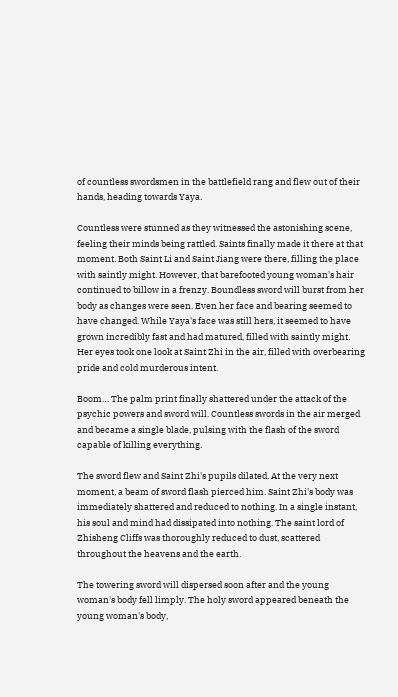of countless swordsmen in the battlefield rang and flew out of their hands, heading towards Yaya.

Countless were stunned as they witnessed the astonishing scene, feeling their minds being rattled. Saints finally made it there at that moment. Both Saint Li and Saint Jiang were there, filling the place with saintly might. However, that barefooted young woman's hair continued to billow in a frenzy. Boundless sword will burst from her body as changes were seen. Even her face and bearing seemed to have changed. While Yaya's face was still hers, it seemed to have grown incredibly fast and had matured, filled with saintly might. Her eyes took one look at Saint Zhi in the air, filled with overbearing pride and cold murderous intent.

Boom… The palm print finally shattered under the attack of the psychic powers and sword will. Countless swords in the air merged and became a single blade, pulsing with the flash of the sword capable of killing everything.

The sword flew and Saint Zhi's pupils dilated. At the very next moment, a beam of sword flash pierced him. Saint Zhi's body was immediately shattered and reduced to nothing. In a single instant, his soul and mind had dissipated into nothing. The saint lord of Zhisheng Cliffs was thoroughly reduced to dust, scattered throughout the heavens and the earth.

The towering sword will dispersed soon after and the young woman's body fell limply. The holy sword appeared beneath the young woman's body,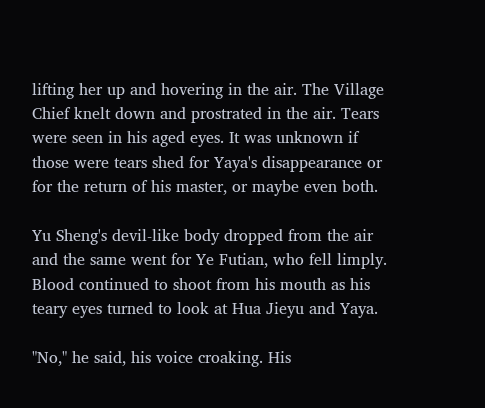lifting her up and hovering in the air. The Village Chief knelt down and prostrated in the air. Tears were seen in his aged eyes. It was unknown if those were tears shed for Yaya's disappearance or for the return of his master, or maybe even both.

Yu Sheng's devil-like body dropped from the air and the same went for Ye Futian, who fell limply. Blood continued to shoot from his mouth as his teary eyes turned to look at Hua Jieyu and Yaya.

"No," he said, his voice croaking. His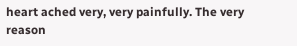heart ached very, very painfully. The very reason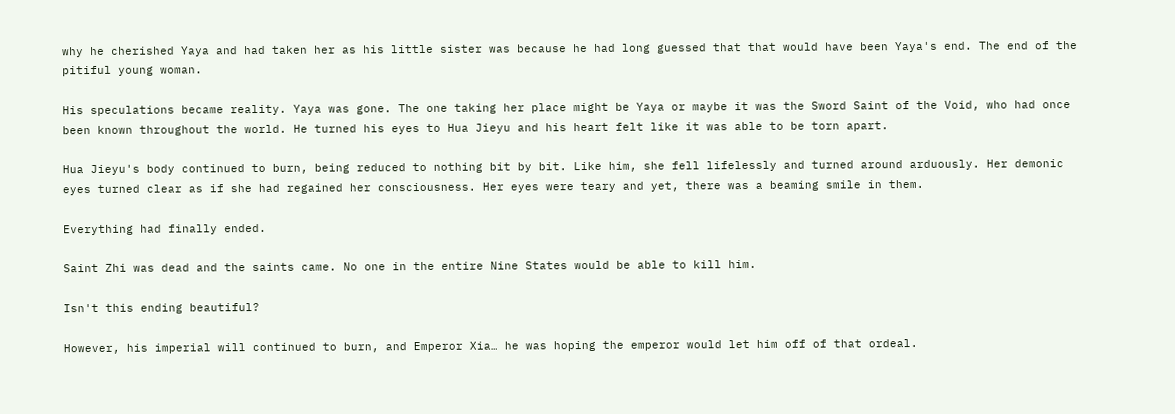why he cherished Yaya and had taken her as his little sister was because he had long guessed that that would have been Yaya's end. The end of the pitiful young woman.

His speculations became reality. Yaya was gone. The one taking her place might be Yaya or maybe it was the Sword Saint of the Void, who had once been known throughout the world. He turned his eyes to Hua Jieyu and his heart felt like it was able to be torn apart.

Hua Jieyu's body continued to burn, being reduced to nothing bit by bit. Like him, she fell lifelessly and turned around arduously. Her demonic eyes turned clear as if she had regained her consciousness. Her eyes were teary and yet, there was a beaming smile in them.

Everything had finally ended.

Saint Zhi was dead and the saints came. No one in the entire Nine States would be able to kill him.

Isn't this ending beautiful?

However, his imperial will continued to burn, and Emperor Xia… he was hoping the emperor would let him off of that ordeal.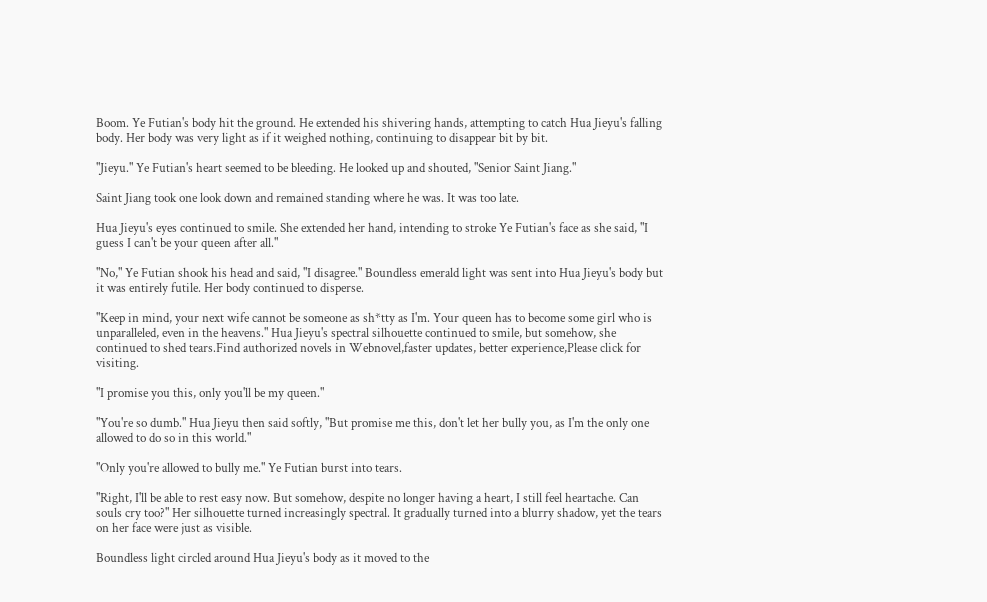Boom. Ye Futian's body hit the ground. He extended his shivering hands, attempting to catch Hua Jieyu's falling body. Her body was very light as if it weighed nothing, continuing to disappear bit by bit.

"Jieyu." Ye Futian's heart seemed to be bleeding. He looked up and shouted, "Senior Saint Jiang."

Saint Jiang took one look down and remained standing where he was. It was too late.

Hua Jieyu's eyes continued to smile. She extended her hand, intending to stroke Ye Futian's face as she said, "I guess I can't be your queen after all."

"No," Ye Futian shook his head and said, "I disagree." Boundless emerald light was sent into Hua Jieyu's body but it was entirely futile. Her body continued to disperse.

"Keep in mind, your next wife cannot be someone as sh*tty as I'm. Your queen has to become some girl who is unparalleled, even in the heavens." Hua Jieyu's spectral silhouette continued to smile, but somehow, she continued to shed tears.Find authorized novels in Webnovel,faster updates, better experience,Please click for visiting.

"I promise you this, only you'll be my queen."

"You're so dumb." Hua Jieyu then said softly, "But promise me this, don't let her bully you, as I'm the only one allowed to do so in this world."

"Only you're allowed to bully me." Ye Futian burst into tears.

"Right, I'll be able to rest easy now. But somehow, despite no longer having a heart, I still feel heartache. Can souls cry too?" Her silhouette turned increasingly spectral. It gradually turned into a blurry shadow, yet the tears on her face were just as visible.

Boundless light circled around Hua Jieyu's body as it moved to the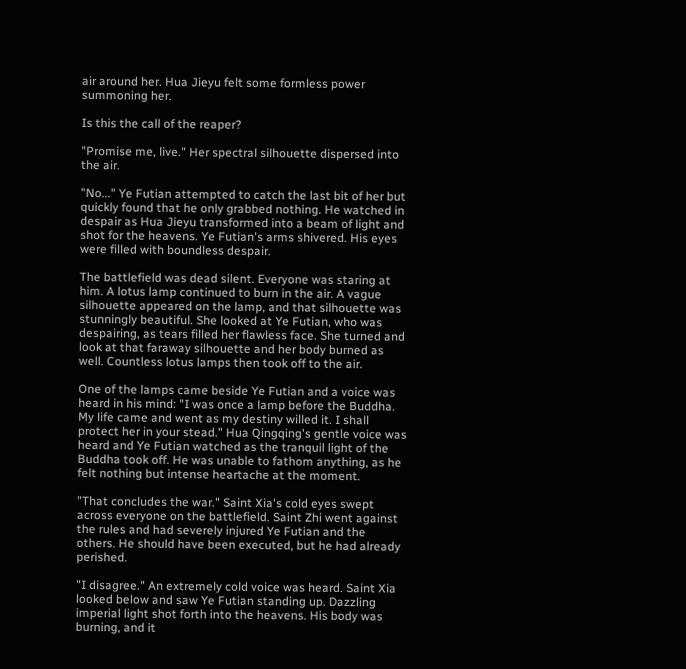air around her. Hua Jieyu felt some formless power summoning her.

Is this the call of the reaper?

"Promise me, live." Her spectral silhouette dispersed into the air.

"No..." Ye Futian attempted to catch the last bit of her but quickly found that he only grabbed nothing. He watched in despair as Hua Jieyu transformed into a beam of light and shot for the heavens. Ye Futian's arms shivered. His eyes were filled with boundless despair.

The battlefield was dead silent. Everyone was staring at him. A lotus lamp continued to burn in the air. A vague silhouette appeared on the lamp, and that silhouette was stunningly beautiful. She looked at Ye Futian, who was despairing, as tears filled her flawless face. She turned and look at that faraway silhouette and her body burned as well. Countless lotus lamps then took off to the air.

One of the lamps came beside Ye Futian and a voice was heard in his mind: "I was once a lamp before the Buddha. My life came and went as my destiny willed it. I shall protect her in your stead." Hua Qingqing's gentle voice was heard and Ye Futian watched as the tranquil light of the Buddha took off. He was unable to fathom anything, as he felt nothing but intense heartache at the moment.

"That concludes the war." Saint Xia's cold eyes swept across everyone on the battlefield. Saint Zhi went against the rules and had severely injured Ye Futian and the others. He should have been executed, but he had already perished.

"I disagree." An extremely cold voice was heard. Saint Xia looked below and saw Ye Futian standing up. Dazzling imperial light shot forth into the heavens. His body was burning, and it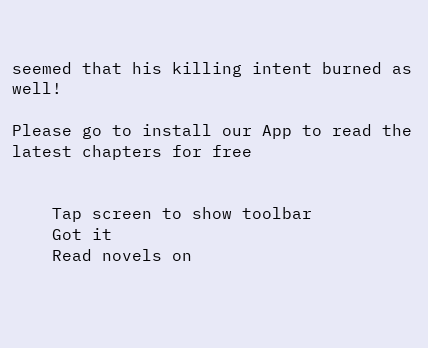seemed that his killing intent burned as well!

Please go to install our App to read the latest chapters for free


    Tap screen to show toolbar
    Got it
    Read novels on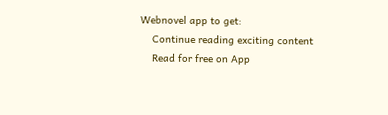Webnovel app to get:
    Continue reading exciting content
    Read for free on App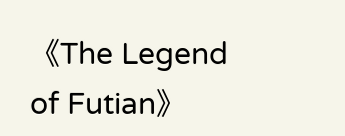《The Legend of Futian》